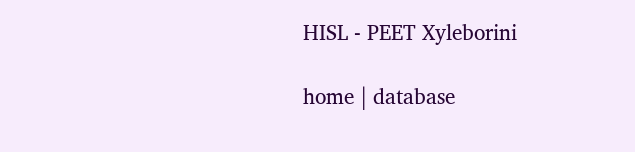HISL - PEET Xyleborini

home | database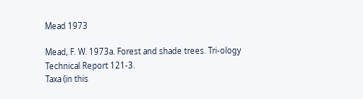Mead 1973

Mead, F. W. 1973a. Forest and shade trees. Tri-ology Technical Report 121-3.
Taxa (in this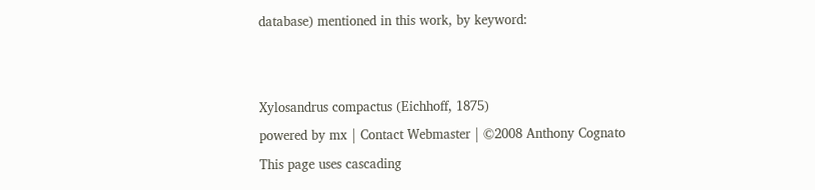database) mentioned in this work, by keyword:


Xylosandrus compactus (Eichhoff, 1875)
powered by mx | Contact Webmaster | ©2008 Anthony Cognato
This page uses cascading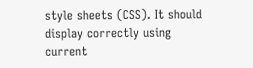style sheets (CSS). It should display correctly using current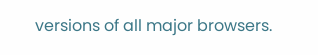versions of all major browsers.